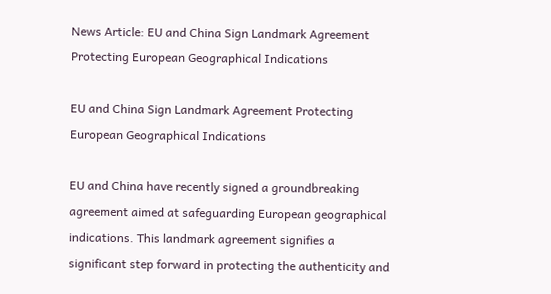News Article: EU and China Sign Landmark Agreement Protecting European Geographical Indications

EU and China Sign Landmark Agreement Protecting European Geographical Indications

EU and China have recently signed a groundbreaking agreement aimed at safeguarding European geographical indications. This landmark agreement signifies a significant step forward in protecting the authenticity and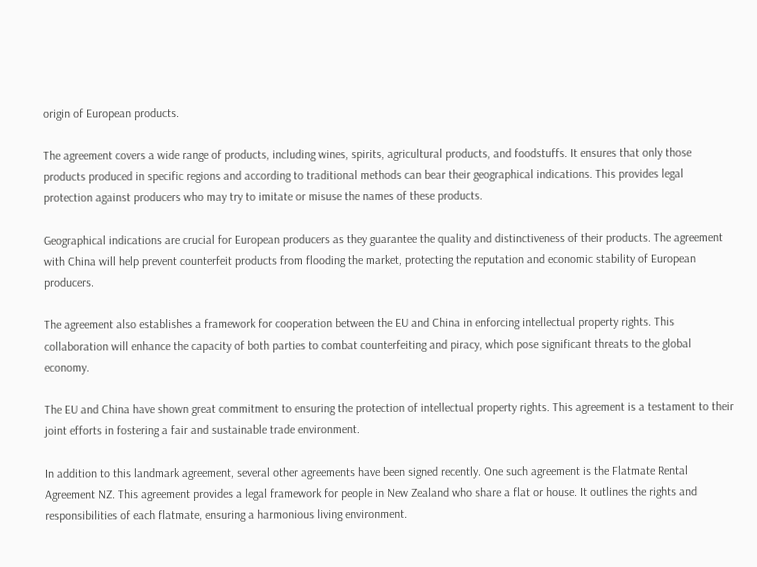origin of European products.

The agreement covers a wide range of products, including wines, spirits, agricultural products, and foodstuffs. It ensures that only those products produced in specific regions and according to traditional methods can bear their geographical indications. This provides legal protection against producers who may try to imitate or misuse the names of these products.

Geographical indications are crucial for European producers as they guarantee the quality and distinctiveness of their products. The agreement with China will help prevent counterfeit products from flooding the market, protecting the reputation and economic stability of European producers.

The agreement also establishes a framework for cooperation between the EU and China in enforcing intellectual property rights. This collaboration will enhance the capacity of both parties to combat counterfeiting and piracy, which pose significant threats to the global economy.

The EU and China have shown great commitment to ensuring the protection of intellectual property rights. This agreement is a testament to their joint efforts in fostering a fair and sustainable trade environment.

In addition to this landmark agreement, several other agreements have been signed recently. One such agreement is the Flatmate Rental Agreement NZ. This agreement provides a legal framework for people in New Zealand who share a flat or house. It outlines the rights and responsibilities of each flatmate, ensuring a harmonious living environment.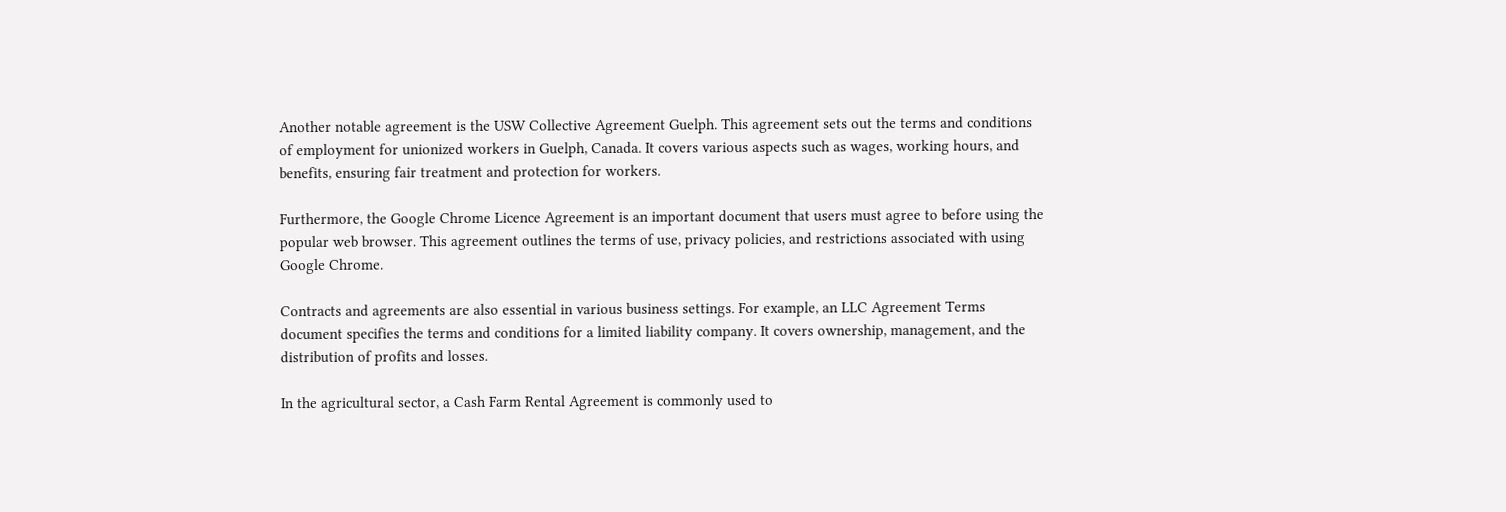Another notable agreement is the USW Collective Agreement Guelph. This agreement sets out the terms and conditions of employment for unionized workers in Guelph, Canada. It covers various aspects such as wages, working hours, and benefits, ensuring fair treatment and protection for workers.

Furthermore, the Google Chrome Licence Agreement is an important document that users must agree to before using the popular web browser. This agreement outlines the terms of use, privacy policies, and restrictions associated with using Google Chrome.

Contracts and agreements are also essential in various business settings. For example, an LLC Agreement Terms document specifies the terms and conditions for a limited liability company. It covers ownership, management, and the distribution of profits and losses.

In the agricultural sector, a Cash Farm Rental Agreement is commonly used to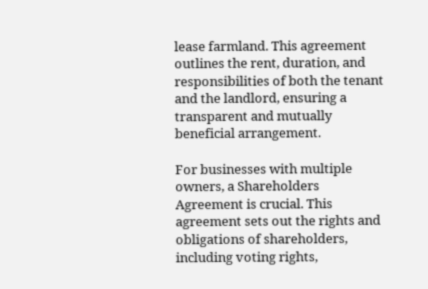lease farmland. This agreement outlines the rent, duration, and responsibilities of both the tenant and the landlord, ensuring a transparent and mutually beneficial arrangement.

For businesses with multiple owners, a Shareholders Agreement is crucial. This agreement sets out the rights and obligations of shareholders, including voting rights,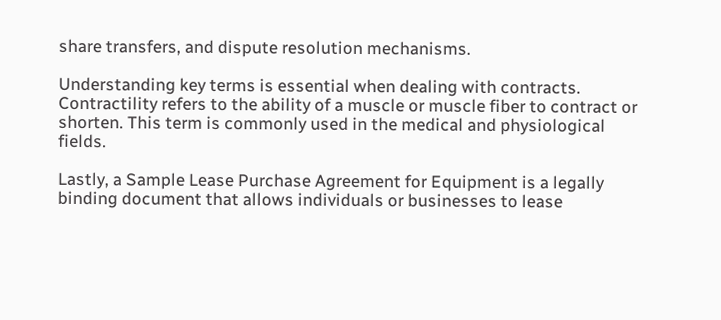share transfers, and dispute resolution mechanisms.

Understanding key terms is essential when dealing with contracts. Contractility refers to the ability of a muscle or muscle fiber to contract or shorten. This term is commonly used in the medical and physiological fields.

Lastly, a Sample Lease Purchase Agreement for Equipment is a legally binding document that allows individuals or businesses to lease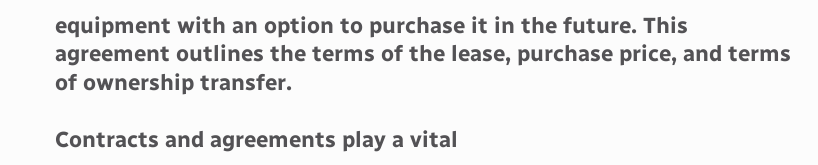equipment with an option to purchase it in the future. This agreement outlines the terms of the lease, purchase price, and terms of ownership transfer.

Contracts and agreements play a vital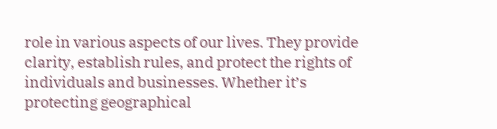role in various aspects of our lives. They provide clarity, establish rules, and protect the rights of individuals and businesses. Whether it’s protecting geographical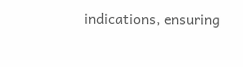indications, ensuring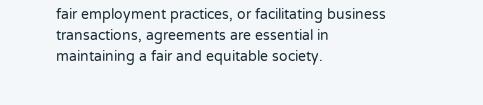fair employment practices, or facilitating business transactions, agreements are essential in maintaining a fair and equitable society.